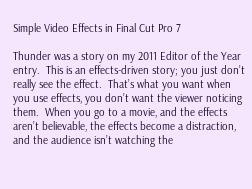Simple Video Effects in Final Cut Pro 7

Thunder was a story on my 2011 Editor of the Year entry.  This is an effects-driven story; you just don’t really see the effect.  That’s what you want when you use effects, you don’t want the viewer noticing them.  When you go to a movie, and the effects aren’t believable, the effects become a distraction, and the audience isn’t watching the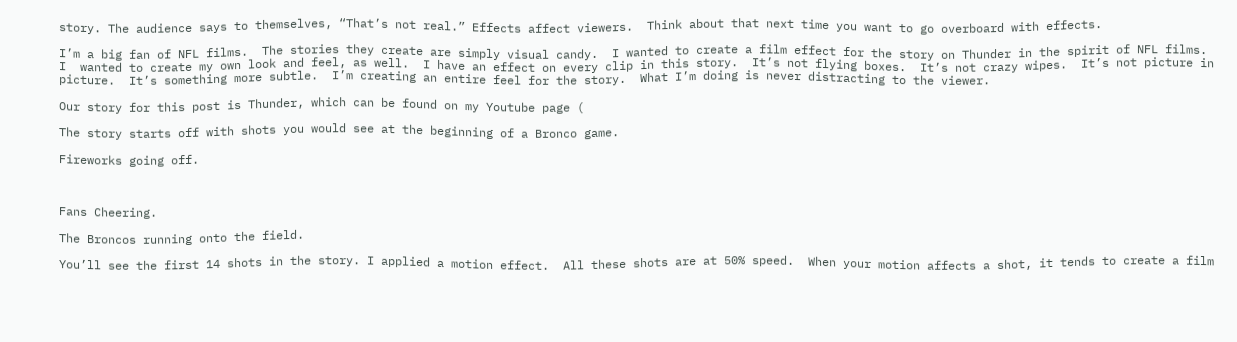story. The audience says to themselves, “That’s not real.” Effects affect viewers.  Think about that next time you want to go overboard with effects.

I’m a big fan of NFL films.  The stories they create are simply visual candy.  I wanted to create a film effect for the story on Thunder in the spirit of NFL films.  I  wanted to create my own look and feel, as well.  I have an effect on every clip in this story.  It’s not flying boxes.  It’s not crazy wipes.  It’s not picture in picture.  It’s something more subtle.  I’m creating an entire feel for the story.  What I’m doing is never distracting to the viewer.

Our story for this post is Thunder, which can be found on my Youtube page (

The story starts off with shots you would see at the beginning of a Bronco game.

Fireworks going off.



Fans Cheering.

The Broncos running onto the field.

You’ll see the first 14 shots in the story. I applied a motion effect.  All these shots are at 50% speed.  When your motion affects a shot, it tends to create a film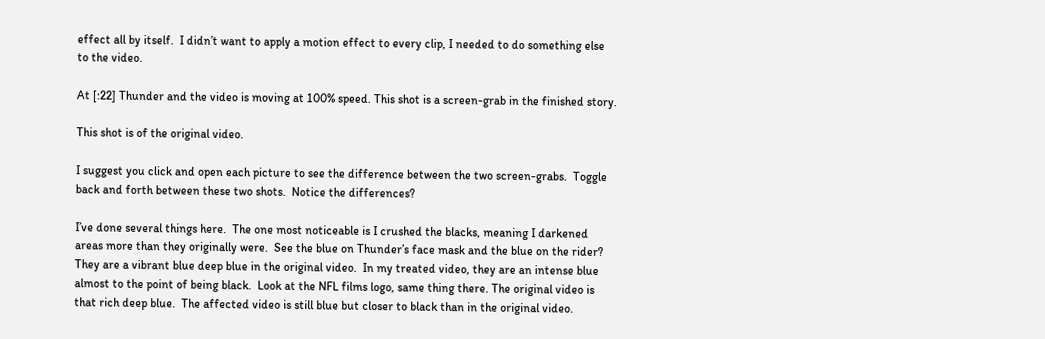effect all by itself.  I didn’t want to apply a motion effect to every clip, I needed to do something else to the video.

At [:22] Thunder and the video is moving at 100% speed. This shot is a screen-grab in the finished story.

This shot is of the original video.

I suggest you click and open each picture to see the difference between the two screen-grabs.  Toggle back and forth between these two shots.  Notice the differences?

I’ve done several things here.  The one most noticeable is I crushed the blacks, meaning I darkened areas more than they originally were.  See the blue on Thunder’s face mask and the blue on the rider?  They are a vibrant blue deep blue in the original video.  In my treated video, they are an intense blue almost to the point of being black.  Look at the NFL films logo, same thing there. The original video is that rich deep blue.  The affected video is still blue but closer to black than in the original video.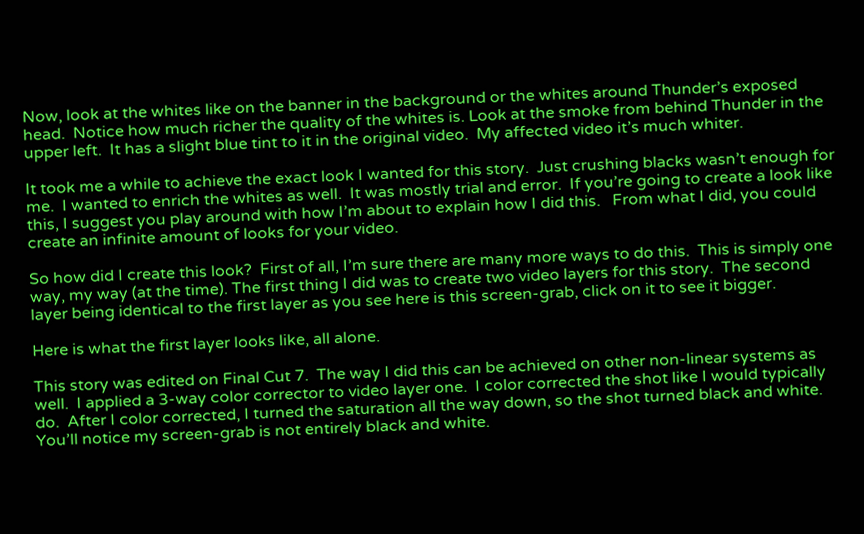Now, look at the whites like on the banner in the background or the whites around Thunder’s exposed head.  Notice how much richer the quality of the whites is. Look at the smoke from behind Thunder in the upper left.  It has a slight blue tint to it in the original video.  My affected video it’s much whiter.

It took me a while to achieve the exact look I wanted for this story.  Just crushing blacks wasn’t enough for me.  I wanted to enrich the whites as well.  It was mostly trial and error.  If you’re going to create a look like this, I suggest you play around with how I’m about to explain how I did this.   From what I did, you could create an infinite amount of looks for your video.

So how did I create this look?  First of all, I’m sure there are many more ways to do this.  This is simply one way, my way (at the time). The first thing I did was to create two video layers for this story.  The second layer being identical to the first layer as you see here is this screen-grab, click on it to see it bigger.

Here is what the first layer looks like, all alone.

This story was edited on Final Cut 7.  The way I did this can be achieved on other non-linear systems as well.  I applied a 3-way color corrector to video layer one.  I color corrected the shot like I would typically do.  After I color corrected, I turned the saturation all the way down, so the shot turned black and white.  You’ll notice my screen-grab is not entirely black and white.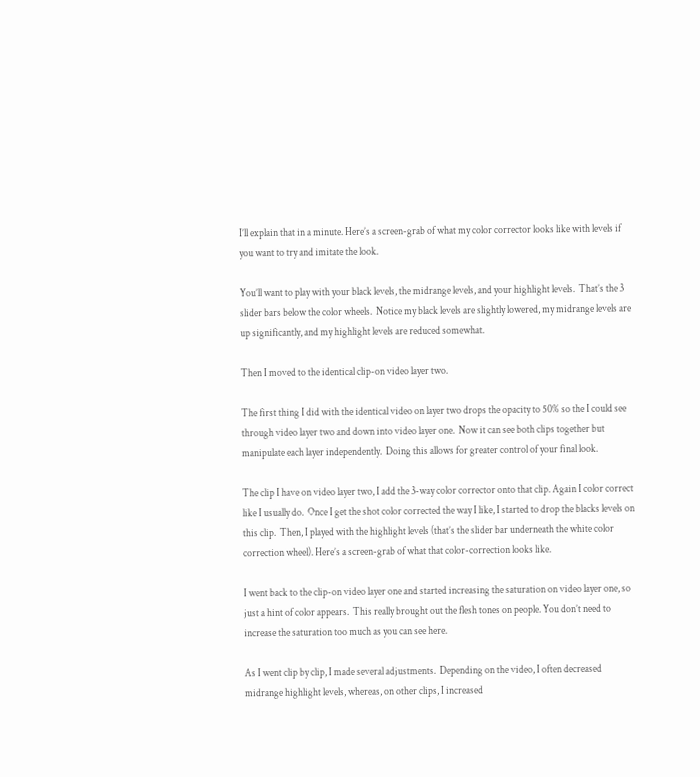I’ll explain that in a minute. Here’s a screen-grab of what my color corrector looks like with levels if you want to try and imitate the look.

You’ll want to play with your black levels, the midrange levels, and your highlight levels.  That’s the 3 slider bars below the color wheels.  Notice my black levels are slightly lowered, my midrange levels are up significantly, and my highlight levels are reduced somewhat.

Then I moved to the identical clip-on video layer two.

The first thing I did with the identical video on layer two drops the opacity to 50% so the I could see through video layer two and down into video layer one.  Now it can see both clips together but manipulate each layer independently.  Doing this allows for greater control of your final look.

The clip I have on video layer two, I add the 3-way color corrector onto that clip. Again I color correct like I usually do.  Once I get the shot color corrected the way I like, I started to drop the blacks levels on this clip.  Then, I played with the highlight levels (that’s the slider bar underneath the white color correction wheel). Here’s a screen-grab of what that color-correction looks like.

I went back to the clip-on video layer one and started increasing the saturation on video layer one, so just a hint of color appears.  This really brought out the flesh tones on people. You don’t need to increase the saturation too much as you can see here.

As I went clip by clip, I made several adjustments.  Depending on the video, I often decreased midrange highlight levels, whereas, on other clips, I increased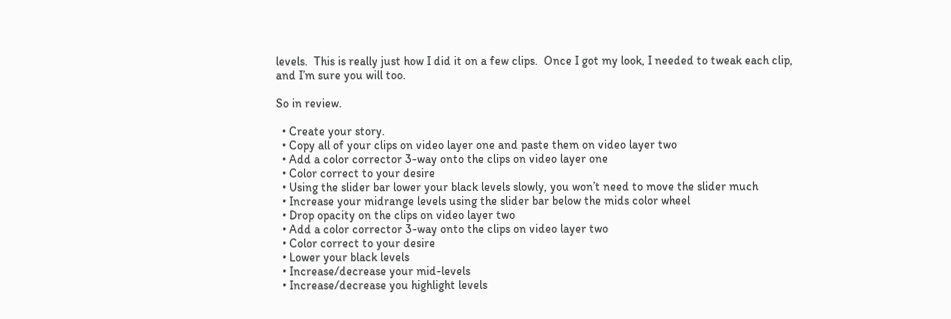levels.  This is really just how I did it on a few clips.  Once I got my look, I needed to tweak each clip, and I’m sure you will too.

So in review.

  • Create your story.
  • Copy all of your clips on video layer one and paste them on video layer two
  • Add a color corrector 3-way onto the clips on video layer one
  • Color correct to your desire
  • Using the slider bar lower your black levels slowly, you won’t need to move the slider much
  • Increase your midrange levels using the slider bar below the mids color wheel
  • Drop opacity on the clips on video layer two
  • Add a color corrector 3-way onto the clips on video layer two
  • Color correct to your desire
  • Lower your black levels
  • Increase/decrease your mid-levels
  • Increase/decrease you highlight levels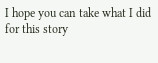I hope you can take what I did for this story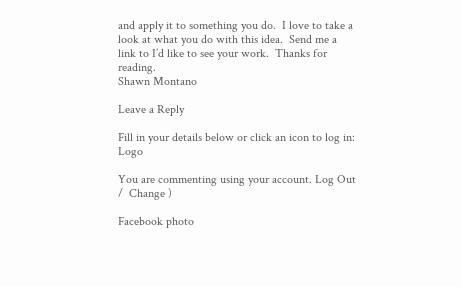and apply it to something you do.  I love to take a look at what you do with this idea.  Send me a link to I’d like to see your work.  Thanks for reading.
Shawn Montano

Leave a Reply

Fill in your details below or click an icon to log in: Logo

You are commenting using your account. Log Out /  Change )

Facebook photo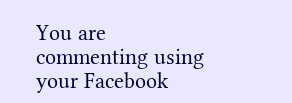You are commenting using your Facebook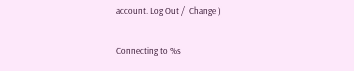account. Log Out /  Change )

Connecting to %s